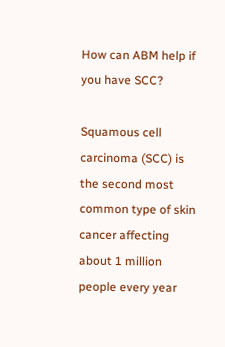How can ABM help if you have SCC?

Squamous cell carcinoma (SCC) is the second most common type of skin cancer affecting about 1 million people every year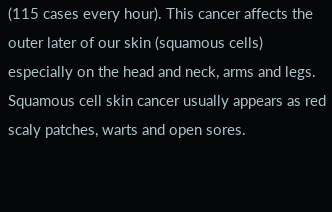(115 cases every hour). This cancer affects the outer later of our skin (squamous cells) especially on the head and neck, arms and legs. Squamous cell skin cancer usually appears as red scaly patches, warts and open sores.